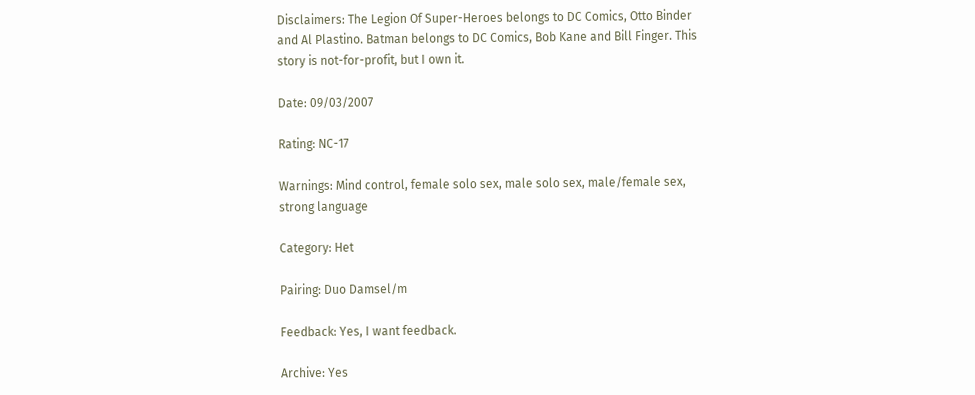Disclaimers: The Legion Of Super-Heroes belongs to DC Comics, Otto Binder
and Al Plastino. Batman belongs to DC Comics, Bob Kane and Bill Finger. This
story is not-for-profit, but I own it.

Date: 09/03/2007

Rating: NC-17

Warnings: Mind control, female solo sex, male solo sex, male/female sex,
strong language

Category: Het

Pairing: Duo Damsel/m

Feedback: Yes, I want feedback.

Archive: Yes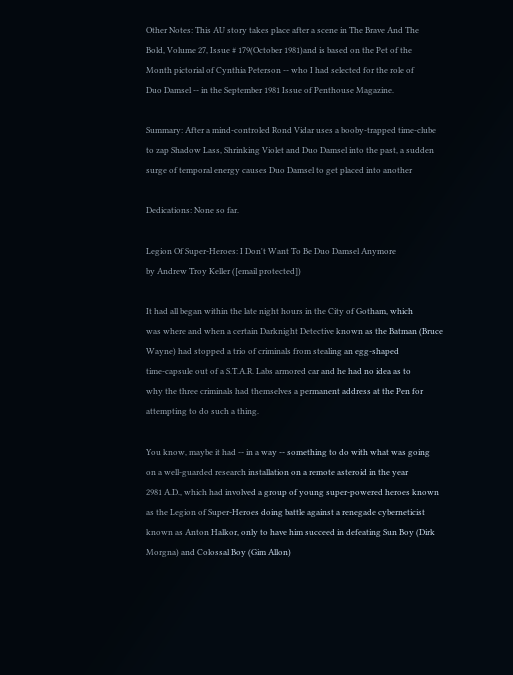Other Notes: This AU story takes place after a scene in The Brave And The
Bold, Volume 27, Issue # 179(October 1981)and is based on the Pet of the
Month pictorial of Cynthia Peterson -- who I had selected for the role of
Duo Damsel -- in the September 1981 Issue of Penthouse Magazine.

Summary: After a mind-controled Rond Vidar uses a booby-trapped time-clube
to zap Shadow Lass, Shrinking Violet and Duo Damsel into the past, a sudden
surge of temporal energy causes Duo Damsel to get placed into another

Dedications: None so far.

Legion Of Super-Heroes: I Don't Want To Be Duo Damsel Anymore
by Andrew Troy Keller ([email protected])

It had all began within the late night hours in the City of Gotham, which
was where and when a certain Darknight Detective known as the Batman (Bruce
Wayne) had stopped a trio of criminals from stealing an egg-shaped
time-capsule out of a S.T.A.R. Labs armored car and he had no idea as to
why the three criminals had themselves a permanent address at the Pen for
attempting to do such a thing.

You know, maybe it had -- in a way -- something to do with what was going
on a well-guarded research installation on a remote asteroid in the year
2981 A.D., which had involved a group of young super-powered heroes known
as the Legion of Super-Heroes doing battle against a renegade cyberneticist
known as Anton Halkor, only to have him succeed in defeating Sun Boy (Dirk
Morgna) and Colossal Boy (Gim Allon)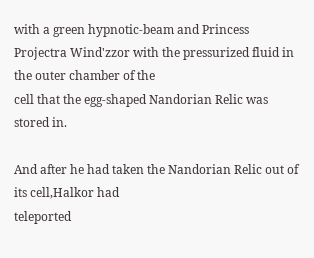with a green hypnotic-beam and Princess
Projectra Wind'zzor with the pressurized fluid in the outer chamber of the
cell that the egg-shaped Nandorian Relic was stored in.

And after he had taken the Nandorian Relic out of its cell,Halkor had
teleported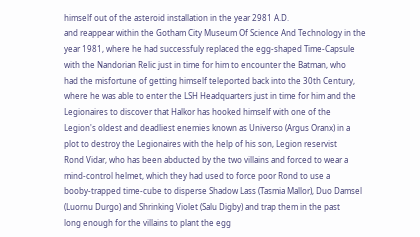himself out of the asteroid installation in the year 2981 A.D.
and reappear within the Gotham City Museum Of Science And Technology in the
year 1981, where he had successfuly replaced the egg-shaped Time-Capsule
with the Nandorian Relic just in time for him to encounter the Batman, who
had the misfortune of getting himself teleported back into the 30th Century,
where he was able to enter the LSH Headquarters just in time for him and the
Legionaires to discover that Halkor has hooked himself with one of the
Legion's oldest and deadliest enemies known as Universo (Argus Oranx) in a
plot to destroy the Legionaires with the help of his son, Legion reservist
Rond Vidar, who has been abducted by the two villains and forced to wear a
mind-control helmet, which they had used to force poor Rond to use a
booby-trapped time-cube to disperse Shadow Lass (Tasmia Mallor), Duo Damsel
(Luornu Durgo) and Shrinking Violet (Salu Digby) and trap them in the past
long enough for the villains to plant the egg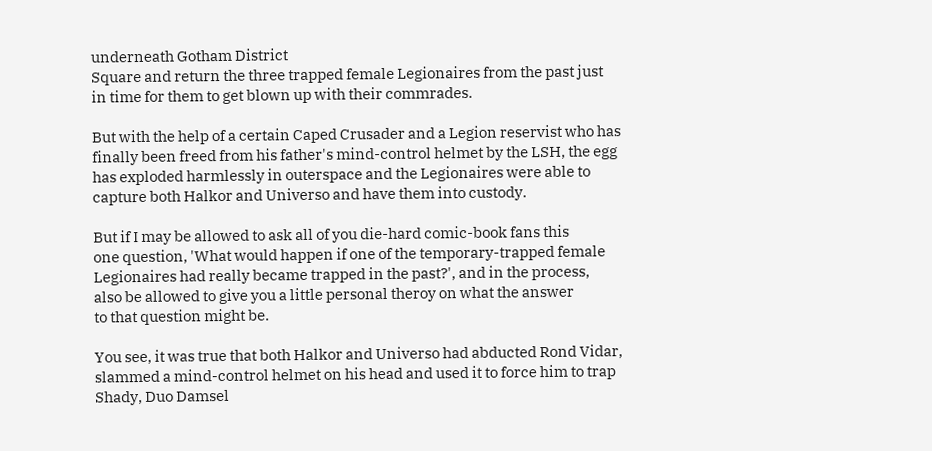underneath Gotham District
Square and return the three trapped female Legionaires from the past just
in time for them to get blown up with their commrades.

But with the help of a certain Caped Crusader and a Legion reservist who has
finally been freed from his father's mind-control helmet by the LSH, the egg
has exploded harmlessly in outerspace and the Legionaires were able to
capture both Halkor and Universo and have them into custody.

But if I may be allowed to ask all of you die-hard comic-book fans this
one question, 'What would happen if one of the temporary-trapped female
Legionaires had really became trapped in the past?', and in the process,
also be allowed to give you a little personal theroy on what the answer
to that question might be.

You see, it was true that both Halkor and Universo had abducted Rond Vidar,
slammed a mind-control helmet on his head and used it to force him to trap
Shady, Duo Damsel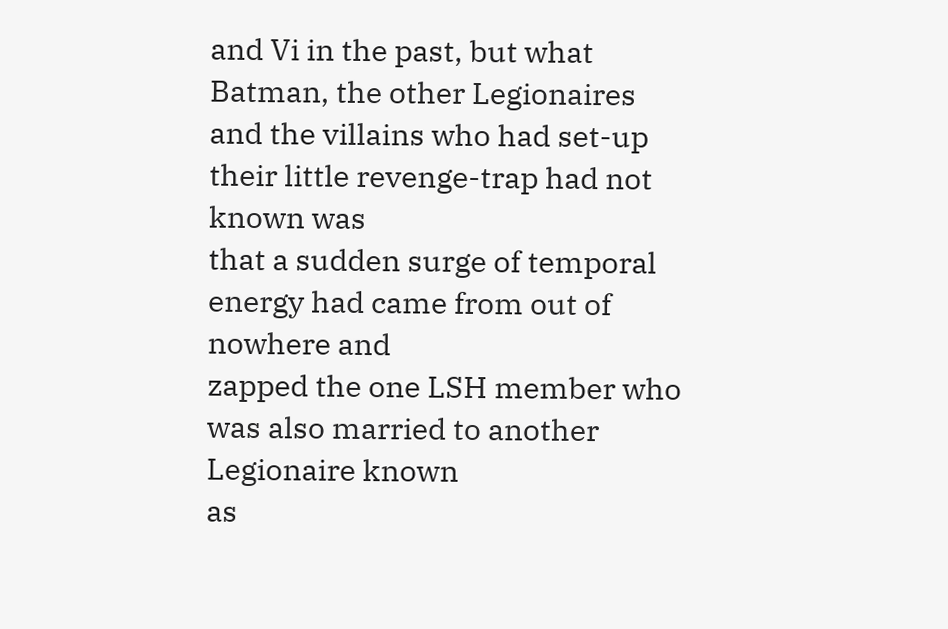and Vi in the past, but what Batman, the other Legionaires
and the villains who had set-up their little revenge-trap had not known was
that a sudden surge of temporal energy had came from out of nowhere and
zapped the one LSH member who was also married to another Legionaire known
as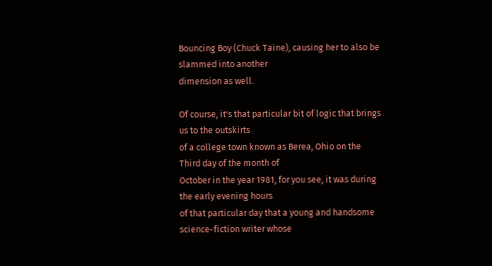Bouncing Boy (Chuck Taine), causing her to also be slammed into another
dimension as well.

Of course, it's that particular bit of logic that brings us to the outskirts
of a college town known as Berea, Ohio on the Third day of the month of
October in the year 1981, for you see, it was during the early evening hours
of that particular day that a young and handsome science-fiction writer whose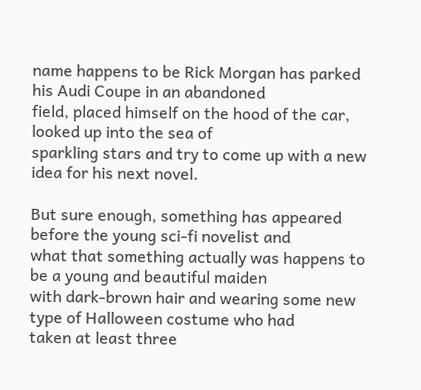name happens to be Rick Morgan has parked his Audi Coupe in an abandoned
field, placed himself on the hood of the car, looked up into the sea of
sparkling stars and try to come up with a new idea for his next novel.

But sure enough, something has appeared before the young sci-fi novelist and
what that something actually was happens to be a young and beautiful maiden
with dark-brown hair and wearing some new type of Halloween costume who had
taken at least three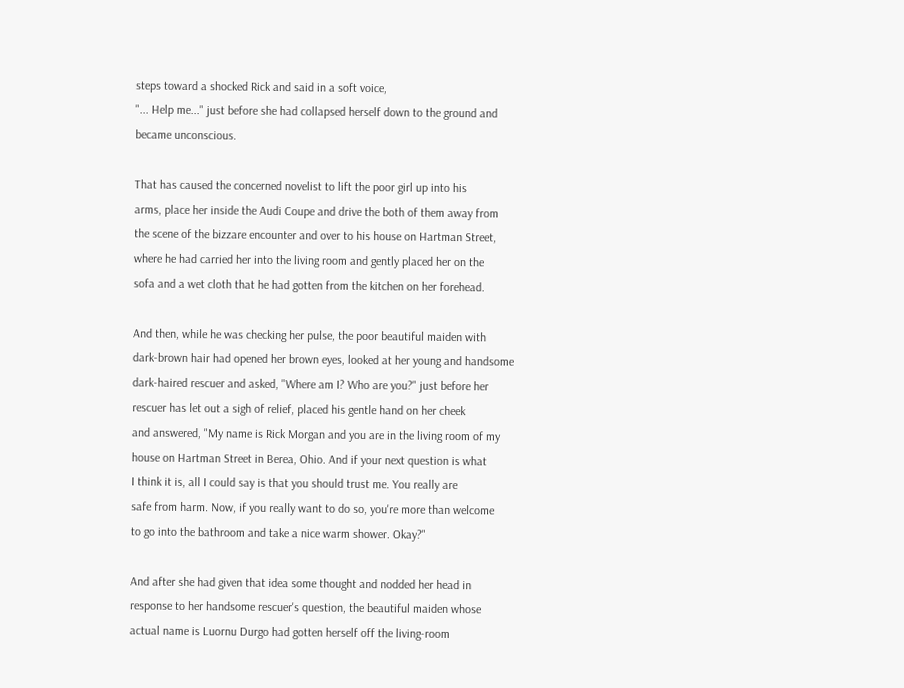steps toward a shocked Rick and said in a soft voice,
"... Help me..." just before she had collapsed herself down to the ground and
became unconscious.

That has caused the concerned novelist to lift the poor girl up into his
arms, place her inside the Audi Coupe and drive the both of them away from
the scene of the bizzare encounter and over to his house on Hartman Street,
where he had carried her into the living room and gently placed her on the
sofa and a wet cloth that he had gotten from the kitchen on her forehead.

And then, while he was checking her pulse, the poor beautiful maiden with
dark-brown hair had opened her brown eyes, looked at her young and handsome
dark-haired rescuer and asked, "Where am I? Who are you?" just before her
rescuer has let out a sigh of relief, placed his gentle hand on her cheek
and answered, "My name is Rick Morgan and you are in the living room of my
house on Hartman Street in Berea, Ohio. And if your next question is what
I think it is, all I could say is that you should trust me. You really are
safe from harm. Now, if you really want to do so, you're more than welcome
to go into the bathroom and take a nice warm shower. Okay?"

And after she had given that idea some thought and nodded her head in
response to her handsome rescuer's question, the beautiful maiden whose
actual name is Luornu Durgo had gotten herself off the living-room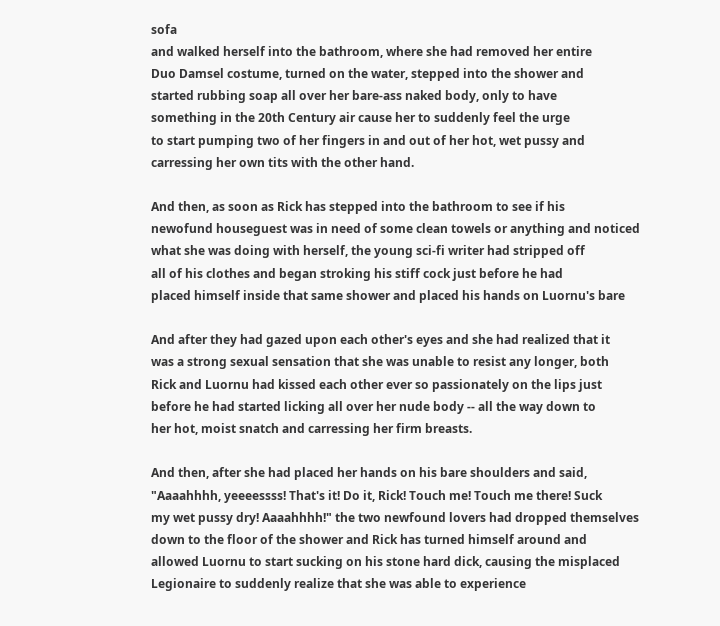sofa
and walked herself into the bathroom, where she had removed her entire
Duo Damsel costume, turned on the water, stepped into the shower and
started rubbing soap all over her bare-ass naked body, only to have
something in the 20th Century air cause her to suddenly feel the urge
to start pumping two of her fingers in and out of her hot, wet pussy and
carressing her own tits with the other hand.

And then, as soon as Rick has stepped into the bathroom to see if his
newofund houseguest was in need of some clean towels or anything and noticed
what she was doing with herself, the young sci-fi writer had stripped off
all of his clothes and began stroking his stiff cock just before he had
placed himself inside that same shower and placed his hands on Luornu's bare

And after they had gazed upon each other's eyes and she had realized that it
was a strong sexual sensation that she was unable to resist any longer, both
Rick and Luornu had kissed each other ever so passionately on the lips just
before he had started licking all over her nude body -- all the way down to
her hot, moist snatch and carressing her firm breasts.

And then, after she had placed her hands on his bare shoulders and said,
"Aaaahhhh, yeeeessss! That's it! Do it, Rick! Touch me! Touch me there! Suck
my wet pussy dry! Aaaahhhh!" the two newfound lovers had dropped themselves
down to the floor of the shower and Rick has turned himself around and
allowed Luornu to start sucking on his stone hard dick, causing the misplaced
Legionaire to suddenly realize that she was able to experience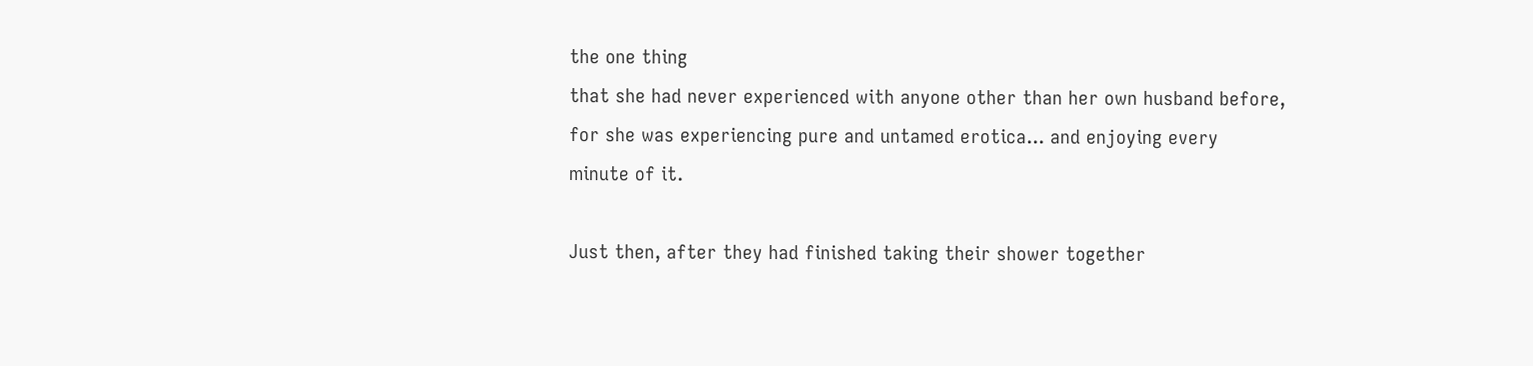the one thing
that she had never experienced with anyone other than her own husband before,
for she was experiencing pure and untamed erotica... and enjoying every
minute of it.

Just then, after they had finished taking their shower together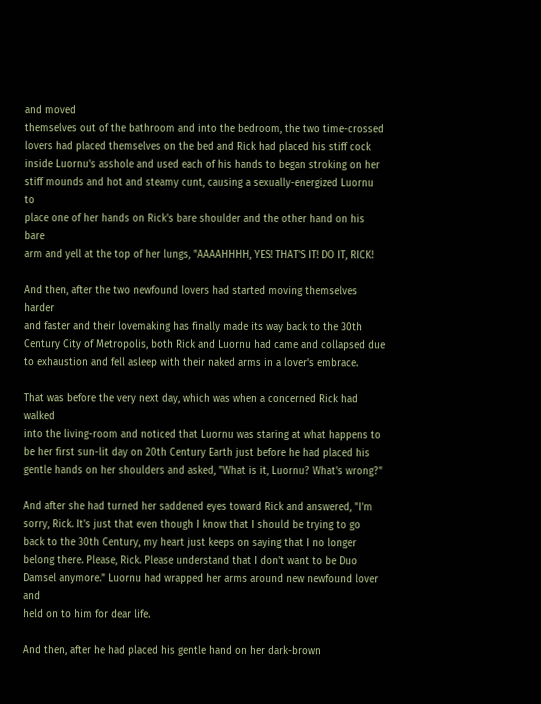and moved
themselves out of the bathroom and into the bedroom, the two time-crossed
lovers had placed themselves on the bed and Rick had placed his stiff cock
inside Luornu's asshole and used each of his hands to began stroking on her
stiff mounds and hot and steamy cunt, causing a sexually-energized Luornu to
place one of her hands on Rick's bare shoulder and the other hand on his bare
arm and yell at the top of her lungs, "AAAAHHHH, YES! THAT'S IT! DO IT, RICK!

And then, after the two newfound lovers had started moving themselves harder
and faster and their lovemaking has finally made its way back to the 30th
Century City of Metropolis, both Rick and Luornu had came and collapsed due
to exhaustion and fell asleep with their naked arms in a lover's embrace.

That was before the very next day, which was when a concerned Rick had walked
into the living-room and noticed that Luornu was staring at what happens to
be her first sun-lit day on 20th Century Earth just before he had placed his
gentle hands on her shoulders and asked, "What is it, Luornu? What's wrong?"

And after she had turned her saddened eyes toward Rick and answered, "I'm
sorry, Rick. It's just that even though I know that I should be trying to go
back to the 30th Century, my heart just keeps on saying that I no longer
belong there. Please, Rick. Please understand that I don't want to be Duo
Damsel anymore." Luornu had wrapped her arms around new newfound lover and
held on to him for dear life.

And then, after he had placed his gentle hand on her dark-brown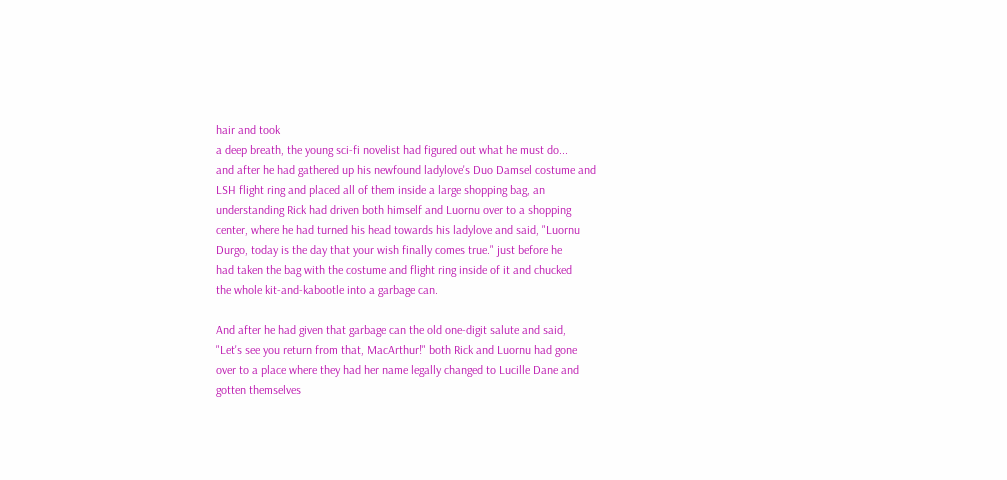hair and took
a deep breath, the young sci-fi novelist had figured out what he must do...
and after he had gathered up his newfound ladylove's Duo Damsel costume and
LSH flight ring and placed all of them inside a large shopping bag, an
understanding Rick had driven both himself and Luornu over to a shopping
center, where he had turned his head towards his ladylove and said, "Luornu
Durgo, today is the day that your wish finally comes true." just before he
had taken the bag with the costume and flight ring inside of it and chucked
the whole kit-and-kabootle into a garbage can.

And after he had given that garbage can the old one-digit salute and said,
"Let's see you return from that, MacArthur!" both Rick and Luornu had gone
over to a place where they had her name legally changed to Lucille Dane and
gotten themselves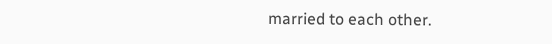married to each other.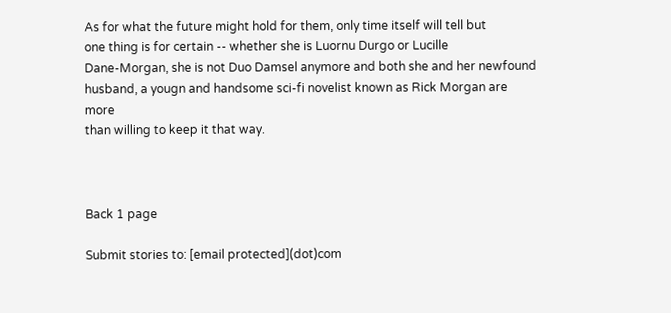As for what the future might hold for them, only time itself will tell but
one thing is for certain -- whether she is Luornu Durgo or Lucille
Dane-Morgan, she is not Duo Damsel anymore and both she and her newfound
husband, a yougn and handsome sci-fi novelist known as Rick Morgan are more
than willing to keep it that way.



Back 1 page

Submit stories to: [email protected](dot)com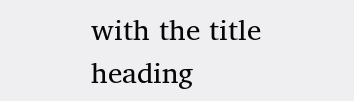with the title heading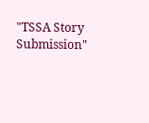"TSSA Story Submission"